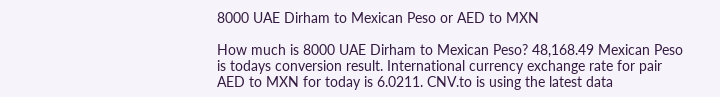8000 UAE Dirham to Mexican Peso or AED to MXN

How much is 8000 UAE Dirham to Mexican Peso? 48,168.49 Mexican Peso is todays conversion result. International currency exchange rate for pair AED to MXN for today is 6.0211. CNV.to is using the latest data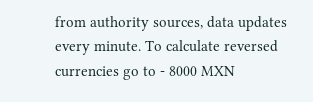from authority sources, data updates every minute. To calculate reversed currencies go to - 8000 MXN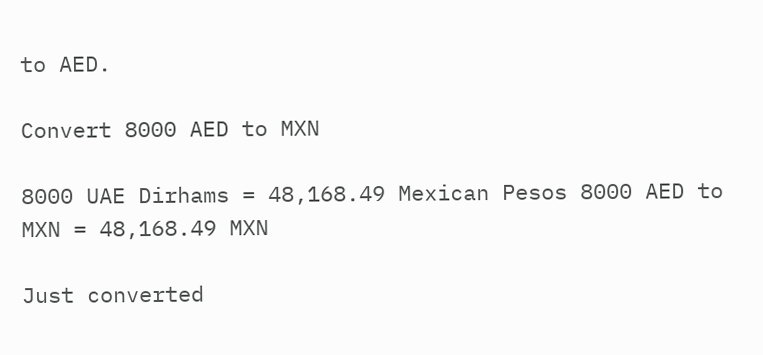to AED.

Convert 8000 AED to MXN

8000 UAE Dirhams = 48,168.49 Mexican Pesos 8000 AED to MXN = 48,168.49 MXN

Just converted